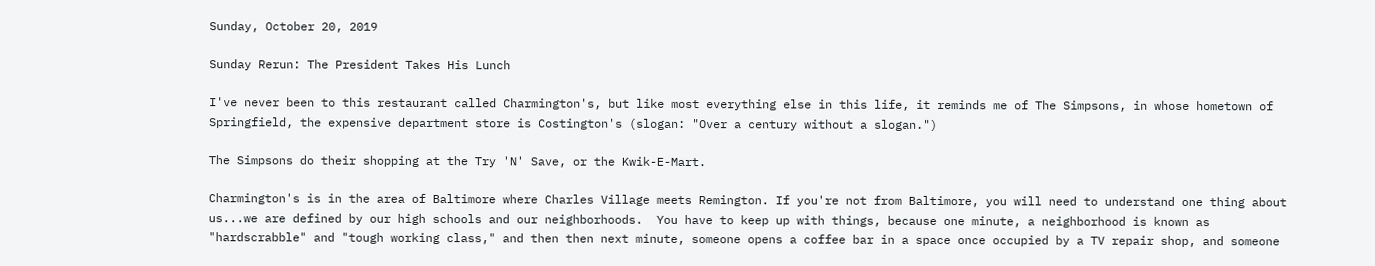Sunday, October 20, 2019

Sunday Rerun: The President Takes His Lunch

I've never been to this restaurant called Charmington's, but like most everything else in this life, it reminds me of The Simpsons, in whose hometown of Springfield, the expensive department store is Costington's (slogan: "Over a century without a slogan.")

The Simpsons do their shopping at the Try 'N' Save, or the Kwik-E-Mart.

Charmington's is in the area of Baltimore where Charles Village meets Remington. If you're not from Baltimore, you will need to understand one thing about us...we are defined by our high schools and our neighborhoods.  You have to keep up with things, because one minute, a neighborhood is known as "hardscrabble" and "tough working class," and then then next minute, someone opens a coffee bar in a space once occupied by a TV repair shop, and someone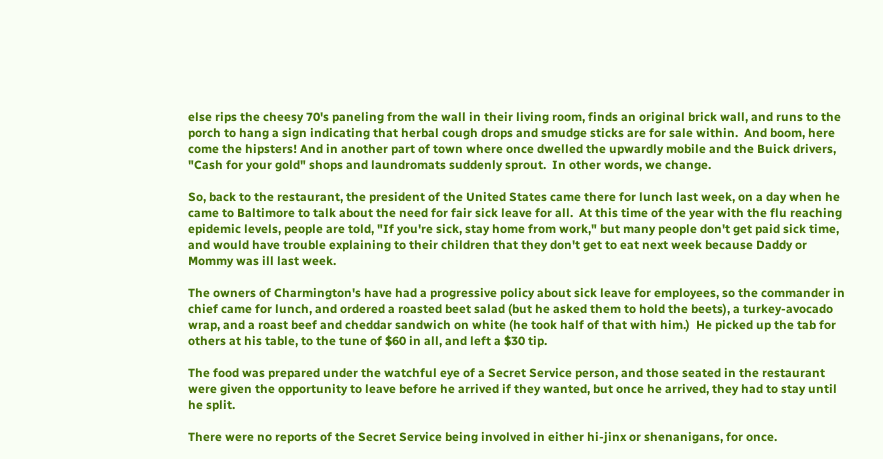else rips the cheesy 70's paneling from the wall in their living room, finds an original brick wall, and runs to the porch to hang a sign indicating that herbal cough drops and smudge sticks are for sale within.  And boom, here come the hipsters! And in another part of town where once dwelled the upwardly mobile and the Buick drivers, "Cash for your gold" shops and laundromats suddenly sprout.  In other words, we change.

So, back to the restaurant, the president of the United States came there for lunch last week, on a day when he came to Baltimore to talk about the need for fair sick leave for all.  At this time of the year with the flu reaching epidemic levels, people are told, "If you're sick, stay home from work," but many people don't get paid sick time, and would have trouble explaining to their children that they don't get to eat next week because Daddy or Mommy was ill last week.

The owners of Charmington's have had a progressive policy about sick leave for employees, so the commander in chief came for lunch, and ordered a roasted beet salad (but he asked them to hold the beets), a turkey-avocado wrap, and a roast beef and cheddar sandwich on white (he took half of that with him.)  He picked up the tab for others at his table, to the tune of $60 in all, and left a $30 tip.

The food was prepared under the watchful eye of a Secret Service person, and those seated in the restaurant were given the opportunity to leave before he arrived if they wanted, but once he arrived, they had to stay until he split.

There were no reports of the Secret Service being involved in either hi-jinx or shenanigans, for once.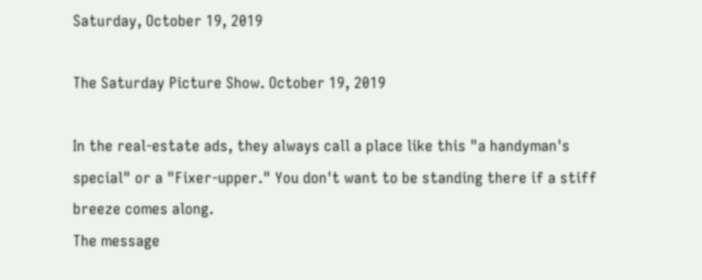Saturday, October 19, 2019

The Saturday Picture Show. October 19, 2019

In the real-estate ads, they always call a place like this "a handyman's special" or a "Fixer-upper." You don't want to be standing there if a stiff breeze comes along.
The message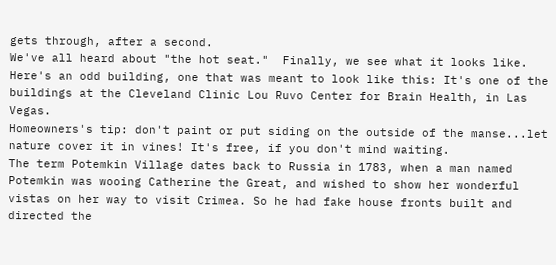gets through, after a second.
We've all heard about "the hot seat."  Finally, we see what it looks like.
Here's an odd building, one that was meant to look like this: It's one of the buildings at the Cleveland Clinic Lou Ruvo Center for Brain Health, in Las Vegas.
Homeowners's tip: don't paint or put siding on the outside of the manse...let nature cover it in vines! It's free, if you don't mind waiting.
The term Potemkin Village dates back to Russia in 1783, when a man named Potemkin was wooing Catherine the Great, and wished to show her wonderful vistas on her way to visit Crimea. So he had fake house fronts built and directed the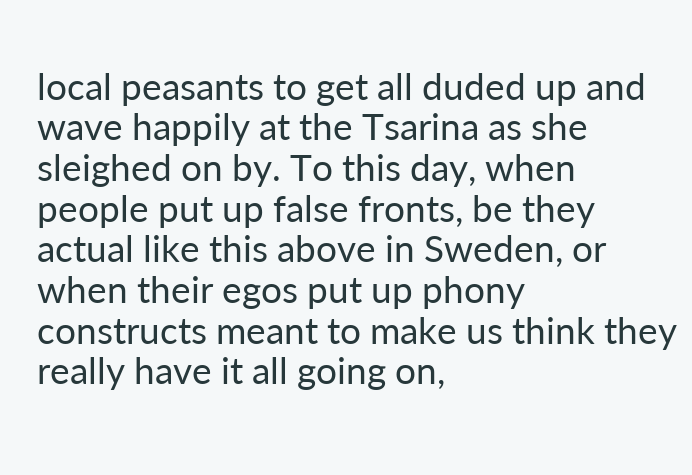local peasants to get all duded up and wave happily at the Tsarina as she sleighed on by. To this day, when people put up false fronts, be they actual like this above in Sweden, or when their egos put up phony constructs meant to make us think they really have it all going on,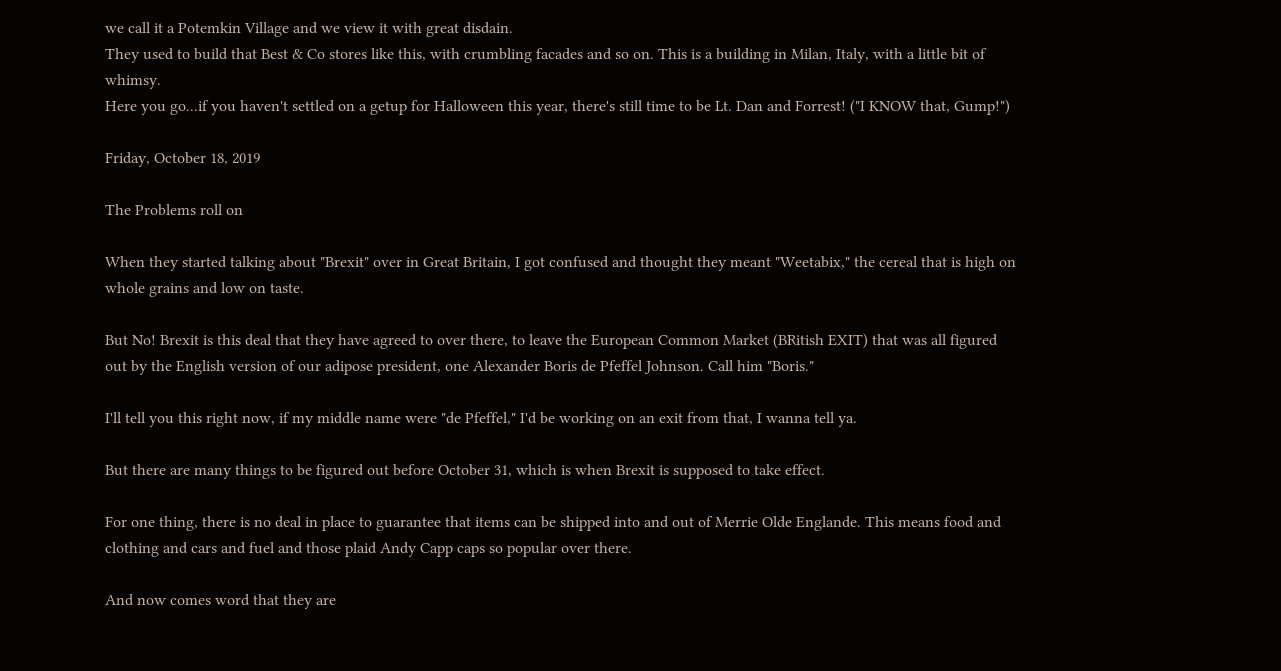we call it a Potemkin Village and we view it with great disdain.
They used to build that Best & Co stores like this, with crumbling facades and so on. This is a building in Milan, Italy, with a little bit of whimsy.
Here you go...if you haven't settled on a getup for Halloween this year, there's still time to be Lt. Dan and Forrest! ("I KNOW that, Gump!")

Friday, October 18, 2019

The Problems roll on

When they started talking about "Brexit" over in Great Britain, I got confused and thought they meant "Weetabix," the cereal that is high on whole grains and low on taste.

But No! Brexit is this deal that they have agreed to over there, to leave the European Common Market (BRitish EXIT) that was all figured out by the English version of our adipose president, one Alexander Boris de Pfeffel Johnson. Call him "Boris."

I'll tell you this right now, if my middle name were "de Pfeffel," I'd be working on an exit from that, I wanna tell ya.

But there are many things to be figured out before October 31, which is when Brexit is supposed to take effect.

For one thing, there is no deal in place to guarantee that items can be shipped into and out of Merrie Olde Englande. This means food and clothing and cars and fuel and those plaid Andy Capp caps so popular over there.

And now comes word that they are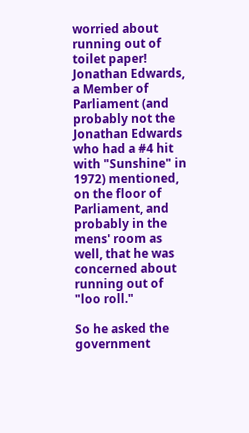worried about running out of toilet paper! Jonathan Edwards, a Member of Parliament (and probably not the Jonathan Edwards who had a #4 hit with "Sunshine" in 1972) mentioned, on the floor of Parliament, and probably in the mens' room as well, that he was concerned about running out of "loo roll."

So he asked the government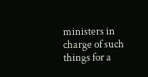ministers in charge of such things for a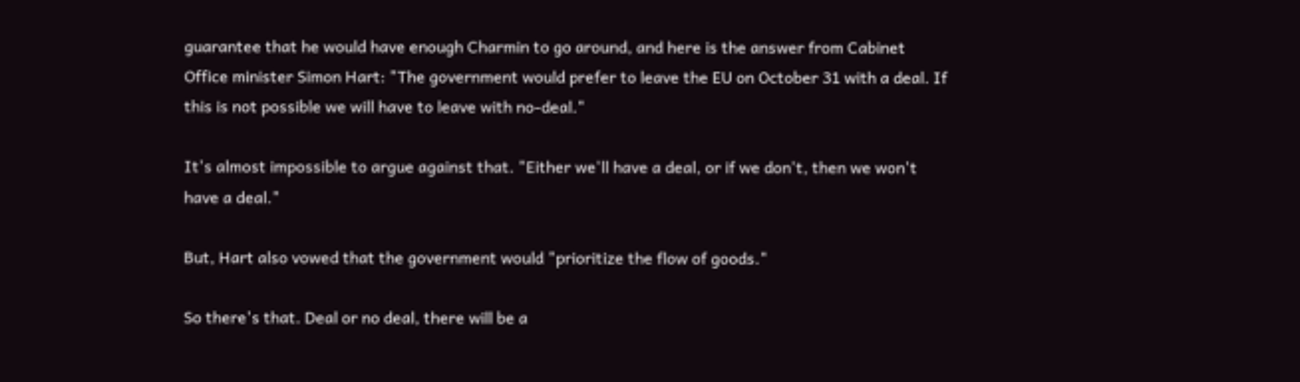guarantee that he would have enough Charmin to go around, and here is the answer from Cabinet Office minister Simon Hart: "The government would prefer to leave the EU on October 31 with a deal. If this is not possible we will have to leave with no-deal."

It's almost impossible to argue against that. "Either we'll have a deal, or if we don't, then we won't have a deal."

But, Hart also vowed that the government would "prioritize the flow of goods."

So there's that. Deal or no deal, there will be a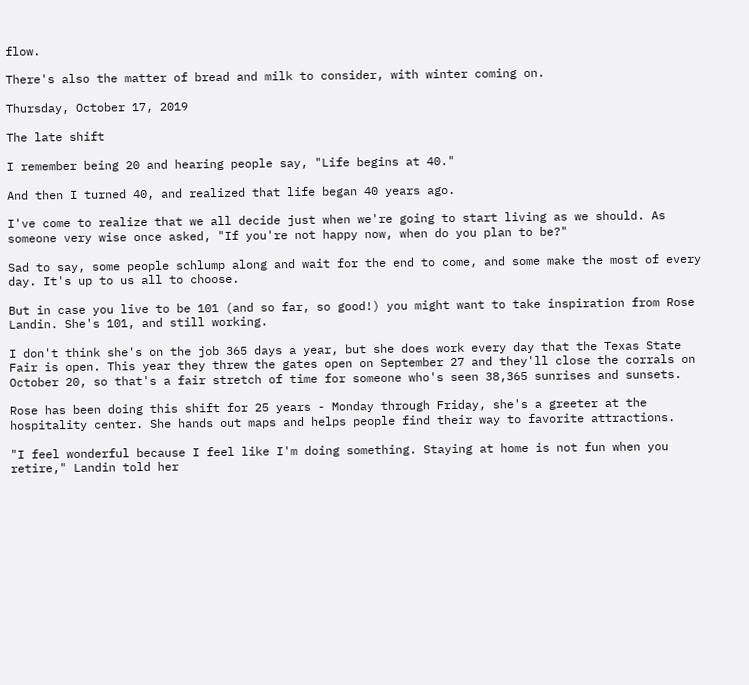flow.

There's also the matter of bread and milk to consider, with winter coming on.

Thursday, October 17, 2019

The late shift

I remember being 20 and hearing people say, "Life begins at 40."

And then I turned 40, and realized that life began 40 years ago.

I've come to realize that we all decide just when we're going to start living as we should. As someone very wise once asked, "If you're not happy now, when do you plan to be?"

Sad to say, some people schlump along and wait for the end to come, and some make the most of every day. It's up to us all to choose.

But in case you live to be 101 (and so far, so good!) you might want to take inspiration from Rose Landin. She's 101, and still working.

I don't think she's on the job 365 days a year, but she does work every day that the Texas State Fair is open. This year they threw the gates open on September 27 and they'll close the corrals on October 20, so that's a fair stretch of time for someone who's seen 38,365 sunrises and sunsets.

Rose has been doing this shift for 25 years - Monday through Friday, she's a greeter at the hospitality center. She hands out maps and helps people find their way to favorite attractions.

"I feel wonderful because I feel like I'm doing something. Staying at home is not fun when you retire," Landin told her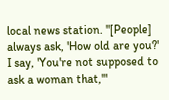local news station. "[People] always ask, 'How old are you?' I say, 'You're not supposed to ask a woman that,'"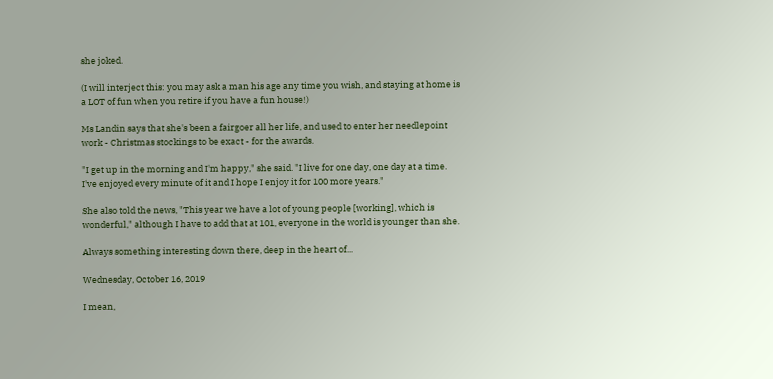she joked.

(I will interject this: you may ask a man his age any time you wish, and staying at home is a LOT of fun when you retire if you have a fun house!)

Ms Landin says that she's been a fairgoer all her life, and used to enter her needlepoint work - Christmas stockings to be exact - for the awards.

"I get up in the morning and I'm happy," she said. "I live for one day, one day at a time. I've enjoyed every minute of it and I hope I enjoy it for 100 more years."

She also told the news, "This year we have a lot of young people [working], which is wonderful," although I have to add that at 101, everyone in the world is younger than she.

Always something interesting down there, deep in the heart of...

Wednesday, October 16, 2019

I mean,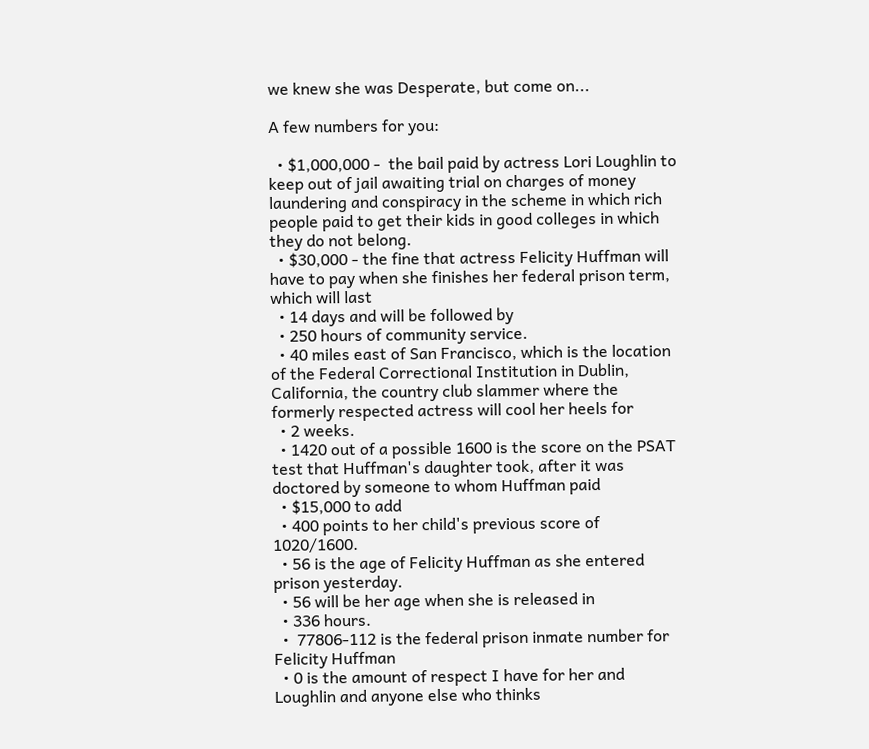we knew she was Desperate, but come on...

A few numbers for you:

  • $1,000,000 -  the bail paid by actress Lori Loughlin to keep out of jail awaiting trial on charges of money laundering and conspiracy in the scheme in which rich people paid to get their kids in good colleges in which they do not belong.
  • $30,000 - the fine that actress Felicity Huffman will have to pay when she finishes her federal prison term, which will last
  • 14 days and will be followed by
  • 250 hours of community service.
  • 40 miles east of San Francisco, which is the location of the Federal Correctional Institution in Dublin, California, the country club slammer where the formerly respected actress will cool her heels for
  • 2 weeks.
  • 1420 out of a possible 1600 is the score on the PSAT test that Huffman's daughter took, after it was doctored by someone to whom Huffman paid
  • $15,000 to add
  • 400 points to her child's previous score of 1020/1600.
  • 56 is the age of Felicity Huffman as she entered prison yesterday.
  • 56 will be her age when she is released in
  • 336 hours.
  •  77806-112 is the federal prison inmate number for Felicity Huffman
  • 0 is the amount of respect I have for her and Loughlin and anyone else who thinks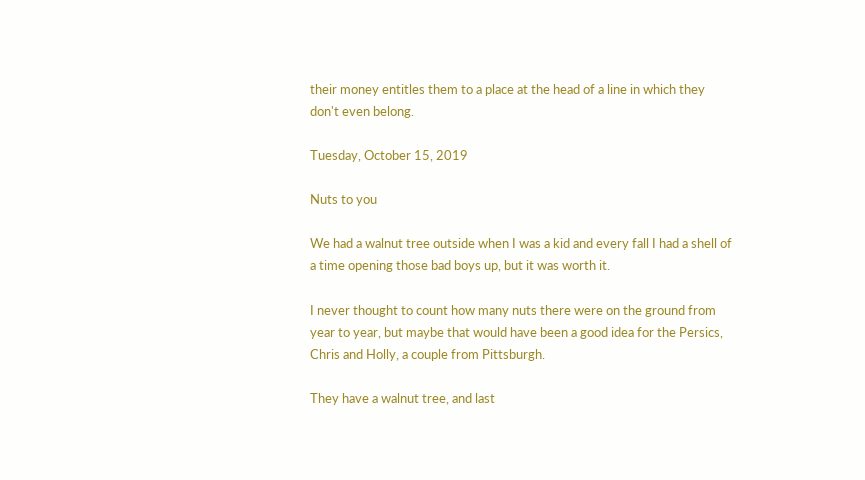their money entitles them to a place at the head of a line in which they don't even belong.

Tuesday, October 15, 2019

Nuts to you

We had a walnut tree outside when I was a kid and every fall I had a shell of a time opening those bad boys up, but it was worth it.

I never thought to count how many nuts there were on the ground from year to year, but maybe that would have been a good idea for the Persics, Chris and Holly, a couple from Pittsburgh.

They have a walnut tree, and last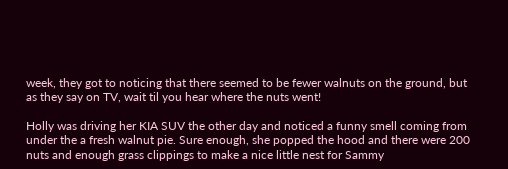week, they got to noticing that there seemed to be fewer walnuts on the ground, but as they say on TV, wait til you hear where the nuts went!

Holly was driving her KIA SUV the other day and noticed a funny smell coming from under the a fresh walnut pie. Sure enough, she popped the hood and there were 200 nuts and enough grass clippings to make a nice little nest for Sammy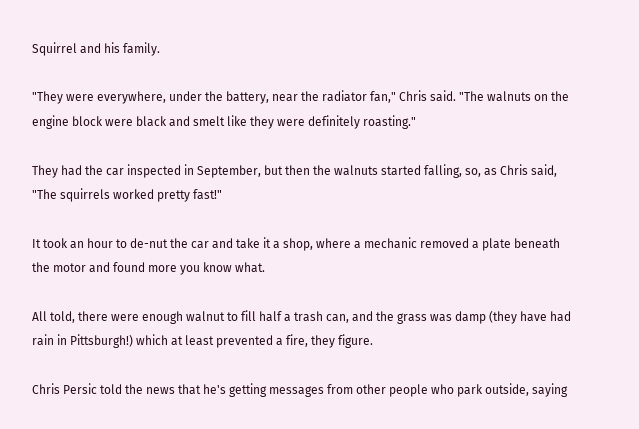Squirrel and his family.

"They were everywhere, under the battery, near the radiator fan," Chris said. "The walnuts on the engine block were black and smelt like they were definitely roasting."

They had the car inspected in September, but then the walnuts started falling, so, as Chris said, "The squirrels worked pretty fast!"

It took an hour to de-nut the car and take it a shop, where a mechanic removed a plate beneath the motor and found more you know what.

All told, there were enough walnut to fill half a trash can, and the grass was damp (they have had rain in Pittsburgh!) which at least prevented a fire, they figure.

Chris Persic told the news that he's getting messages from other people who park outside, saying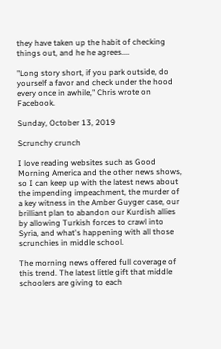they have taken up the habit of checking things out, and he he agrees....

"Long story short, if you park outside, do yourself a favor and check under the hood every once in awhile," Chris wrote on Facebook.

Sunday, October 13, 2019

Scrunchy crunch

I love reading websites such as Good Morning America and the other news shows, so I can keep up with the latest news about the impending impeachment, the murder of a key witness in the Amber Guyger case, our brilliant plan to abandon our Kurdish allies by allowing Turkish forces to crawl into Syria, and what's happening with all those scrunchies in middle school.

The morning news offered full coverage of this trend. The latest little gift that middle schoolers are giving to each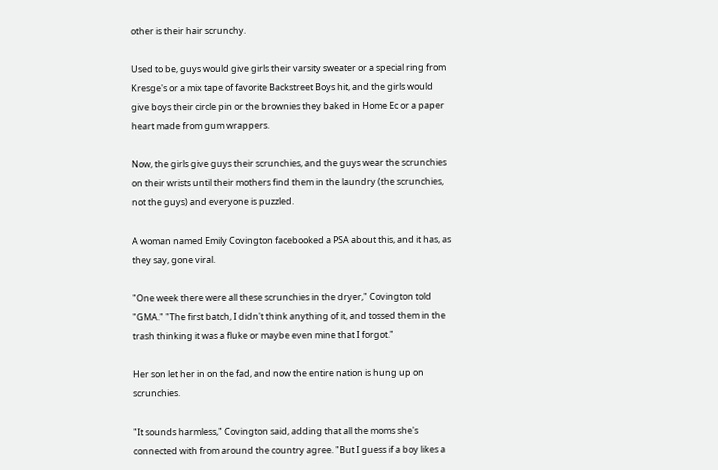other is their hair scrunchy.

Used to be, guys would give girls their varsity sweater or a special ring from Kresge's or a mix tape of favorite Backstreet Boys hit, and the girls would give boys their circle pin or the brownies they baked in Home Ec or a paper heart made from gum wrappers.

Now, the girls give guys their scrunchies, and the guys wear the scrunchies on their wrists until their mothers find them in the laundry (the scrunchies, not the guys) and everyone is puzzled.

A woman named Emily Covington facebooked a PSA about this, and it has, as they say, gone viral.

"One week there were all these scrunchies in the dryer," Covington told "GMA." "The first batch, I didn't think anything of it, and tossed them in the trash thinking it was a fluke or maybe even mine that I forgot."

Her son let her in on the fad, and now the entire nation is hung up on scrunchies.

"It sounds harmless," Covington said, adding that all the moms she's connected with from around the country agree. "But I guess if a boy likes a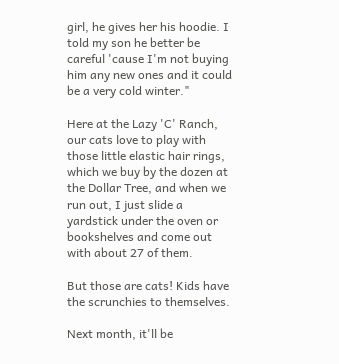girl, he gives her his hoodie. I told my son he better be careful 'cause I'm not buying him any new ones and it could be a very cold winter."

Here at the Lazy 'C' Ranch, our cats love to play with those little elastic hair rings, which we buy by the dozen at the Dollar Tree, and when we run out, I just slide a yardstick under the oven or bookshelves and come out with about 27 of them.

But those are cats! Kids have the scrunchies to themselves.

Next month, it'll be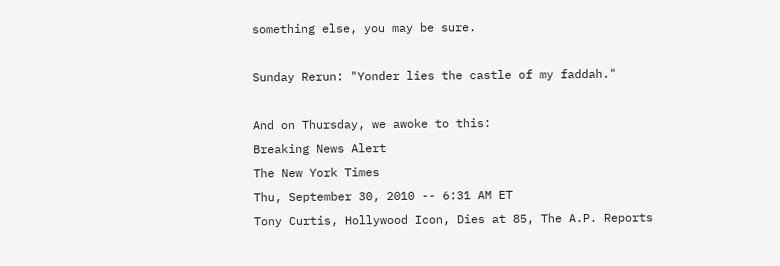something else, you may be sure.

Sunday Rerun: "Yonder lies the castle of my faddah."

And on Thursday, we awoke to this:
Breaking News Alert
The New York Times
Thu, September 30, 2010 -- 6:31 AM ET
Tony Curtis, Hollywood Icon, Dies at 85, The A.P. Reports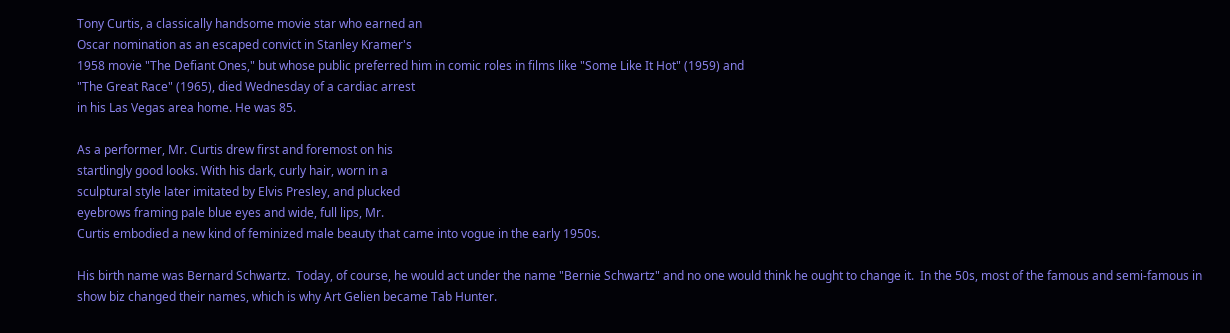Tony Curtis, a classically handsome movie star who earned an
Oscar nomination as an escaped convict in Stanley Kramer's
1958 movie "The Defiant Ones," but whose public preferred him in comic roles in films like "Some Like It Hot" (1959) and
"The Great Race" (1965), died Wednesday of a cardiac arrest
in his Las Vegas area home. He was 85.

As a performer, Mr. Curtis drew first and foremost on his
startlingly good looks. With his dark, curly hair, worn in a
sculptural style later imitated by Elvis Presley, and plucked
eyebrows framing pale blue eyes and wide, full lips, Mr.
Curtis embodied a new kind of feminized male beauty that came into vogue in the early 1950s.

His birth name was Bernard Schwartz.  Today, of course, he would act under the name "Bernie Schwartz" and no one would think he ought to change it.  In the 50s, most of the famous and semi-famous in show biz changed their names, which is why Art Gelien became Tab Hunter.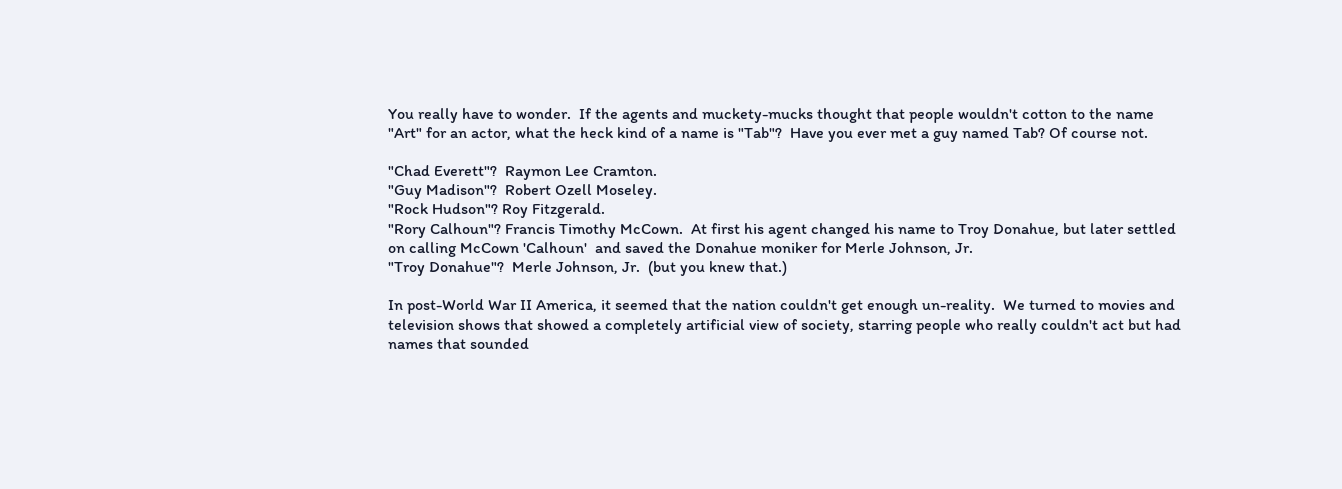You really have to wonder.  If the agents and muckety-mucks thought that people wouldn't cotton to the name "Art" for an actor, what the heck kind of a name is "Tab"?  Have you ever met a guy named Tab? Of course not.

"Chad Everett"?  Raymon Lee Cramton.
"Guy Madison"?  Robert Ozell Moseley.
"Rock Hudson"? Roy Fitzgerald.
"Rory Calhoun"? Francis Timothy McCown.  At first his agent changed his name to Troy Donahue, but later settled on calling McCown 'Calhoun'  and saved the Donahue moniker for Merle Johnson, Jr.
"Troy Donahue"?  Merle Johnson, Jr.  (but you knew that.)

In post-World War II America, it seemed that the nation couldn't get enough un-reality.  We turned to movies and television shows that showed a completely artificial view of society, starring people who really couldn't act but had names that sounded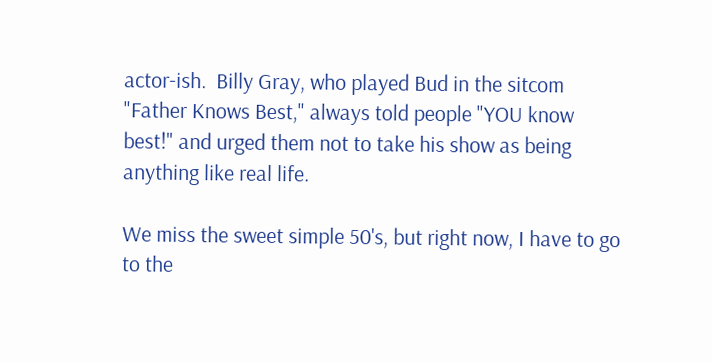actor-ish.  Billy Gray, who played Bud in the sitcom "Father Knows Best," always told people "YOU know best!" and urged them not to take his show as being anything like real life.

We miss the sweet simple 50's, but right now, I have to go to the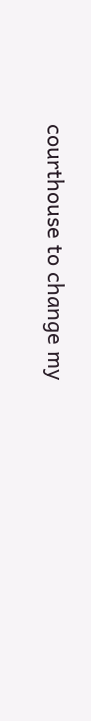courthouse to change my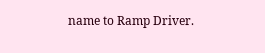name to Ramp Driver.